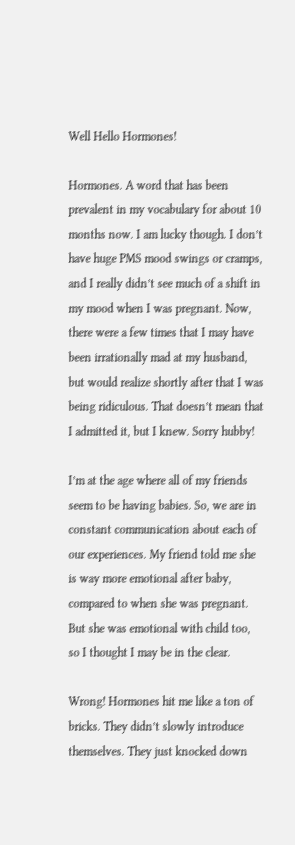Well Hello Hormones!

Hormones. A word that has been prevalent in my vocabulary for about 10 months now. I am lucky though. I don’t have huge PMS mood swings or cramps, and I really didn’t see much of a shift in my mood when I was pregnant. Now, there were a few times that I may have been irrationally mad at my husband, but would realize shortly after that I was being ridiculous. That doesn’t mean that I admitted it, but I knew. Sorry hubby!

I’m at the age where all of my friends seem to be having babies. So, we are in constant communication about each of our experiences. My friend told me she is way more emotional after baby, compared to when she was pregnant. But she was emotional with child too, so I thought I may be in the clear.

Wrong! Hormones hit me like a ton of bricks. They didn’t slowly introduce themselves. They just knocked down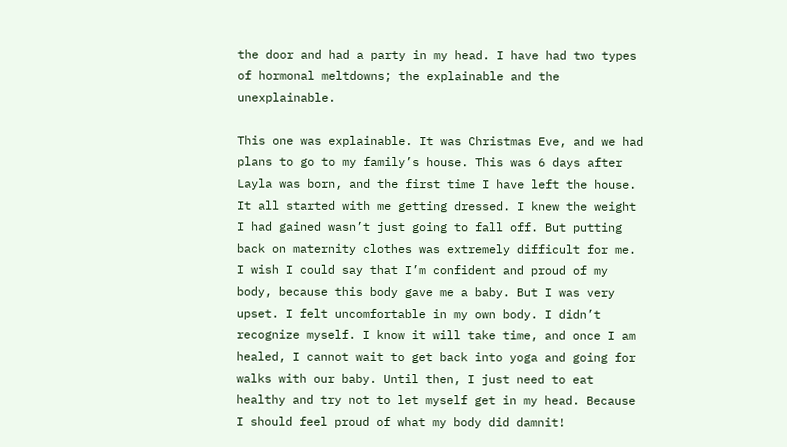the door and had a party in my head. I have had two types of hormonal meltdowns; the explainable and the unexplainable.

This one was explainable. It was Christmas Eve, and we had plans to go to my family’s house. This was 6 days after Layla was born, and the first time I have left the house. It all started with me getting dressed. I knew the weight I had gained wasn’t just going to fall off. But putting back on maternity clothes was extremely difficult for me. I wish I could say that I’m confident and proud of my body, because this body gave me a baby. But I was very upset. I felt uncomfortable in my own body. I didn’t recognize myself. I know it will take time, and once I am healed, I cannot wait to get back into yoga and going for walks with our baby. Until then, I just need to eat healthy and try not to let myself get in my head. Because I should feel proud of what my body did damnit!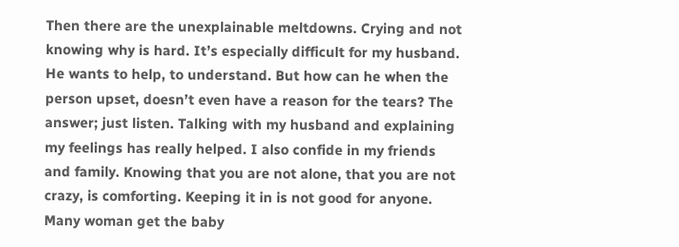Then there are the unexplainable meltdowns. Crying and not knowing why is hard. It’s especially difficult for my husband. He wants to help, to understand. But how can he when the person upset, doesn’t even have a reason for the tears? The answer; just listen. Talking with my husband and explaining my feelings has really helped. I also confide in my friends and family. Knowing that you are not alone, that you are not crazy, is comforting. Keeping it in is not good for anyone. Many woman get the baby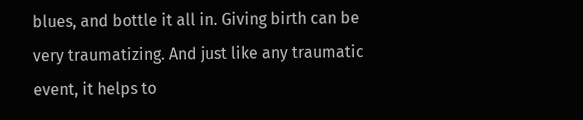blues, and bottle it all in. Giving birth can be very traumatizing. And just like any traumatic event, it helps to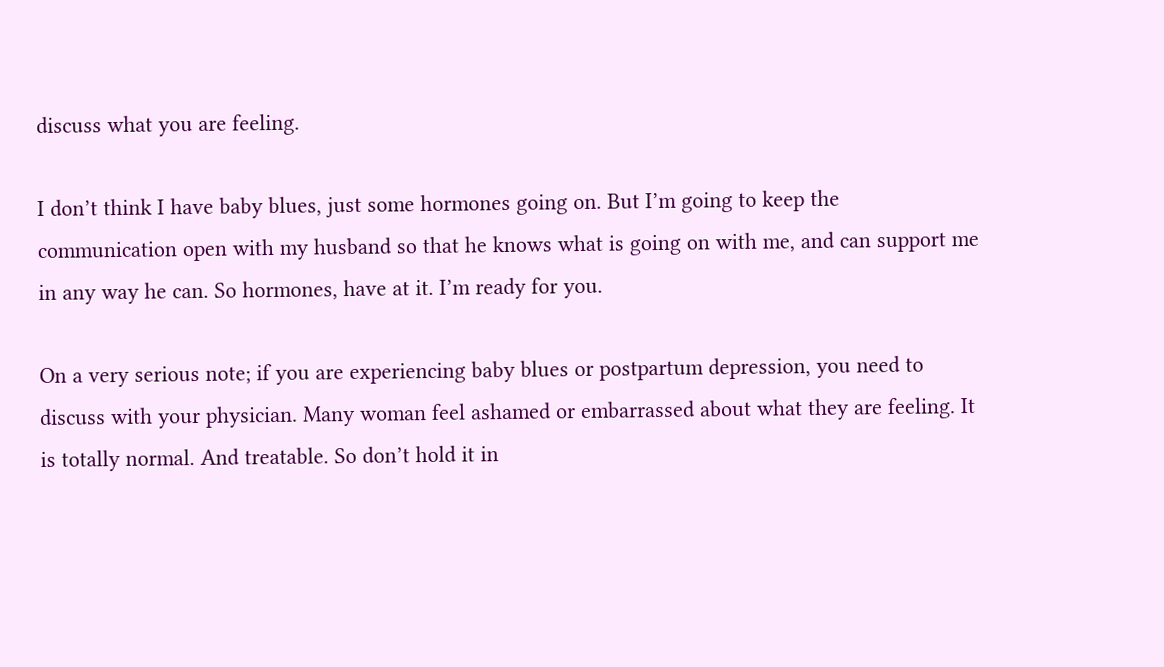discuss what you are feeling.

I don’t think I have baby blues, just some hormones going on. But I’m going to keep the communication open with my husband so that he knows what is going on with me, and can support me in any way he can. So hormones, have at it. I’m ready for you.

On a very serious note; if you are experiencing baby blues or postpartum depression, you need to discuss with your physician. Many woman feel ashamed or embarrassed about what they are feeling. It is totally normal. And treatable. So don’t hold it in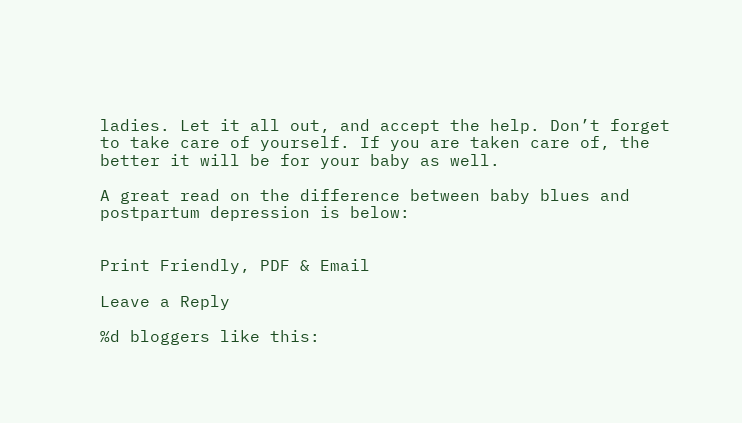ladies. Let it all out, and accept the help. Don’t forget to take care of yourself. If you are taken care of, the better it will be for your baby as well.

A great read on the difference between baby blues and postpartum depression is below:


Print Friendly, PDF & Email

Leave a Reply

%d bloggers like this: